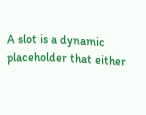A slot is a dynamic placeholder that either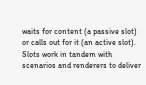waits for content (a passive slot) or calls out for it (an active slot). Slots work in tandem with scenarios and renderers to deliver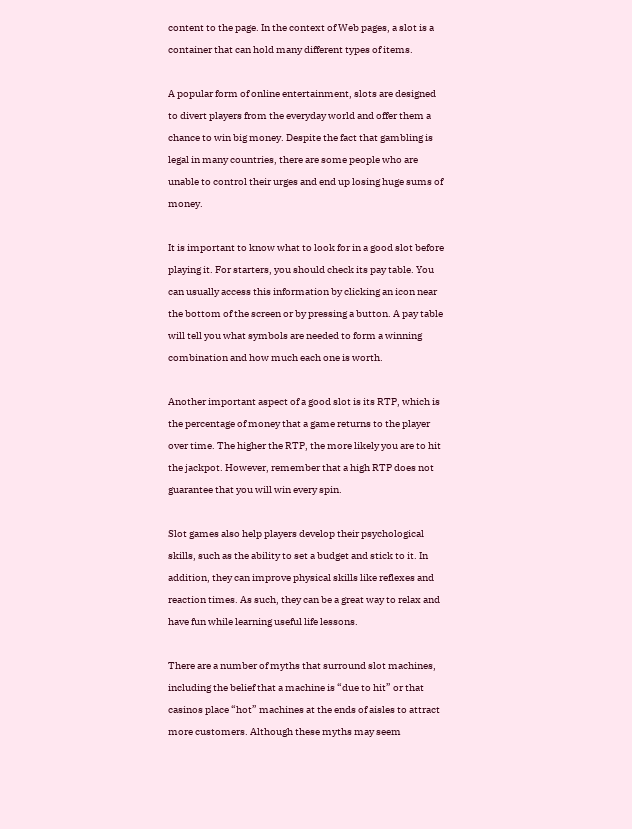content to the page. In the context of Web pages, a slot is a container that can hold many different types of items.

A popular form of online entertainment, slots are designed to divert players from the everyday world and offer them a chance to win big money. Despite the fact that gambling is legal in many countries, there are some people who are unable to control their urges and end up losing huge sums of money.

It is important to know what to look for in a good slot before playing it. For starters, you should check its pay table. You can usually access this information by clicking an icon near the bottom of the screen or by pressing a button. A pay table will tell you what symbols are needed to form a winning combination and how much each one is worth.

Another important aspect of a good slot is its RTP, which is the percentage of money that a game returns to the player over time. The higher the RTP, the more likely you are to hit the jackpot. However, remember that a high RTP does not guarantee that you will win every spin.

Slot games also help players develop their psychological skills, such as the ability to set a budget and stick to it. In addition, they can improve physical skills like reflexes and reaction times. As such, they can be a great way to relax and have fun while learning useful life lessons.

There are a number of myths that surround slot machines, including the belief that a machine is “due to hit” or that casinos place “hot” machines at the ends of aisles to attract more customers. Although these myths may seem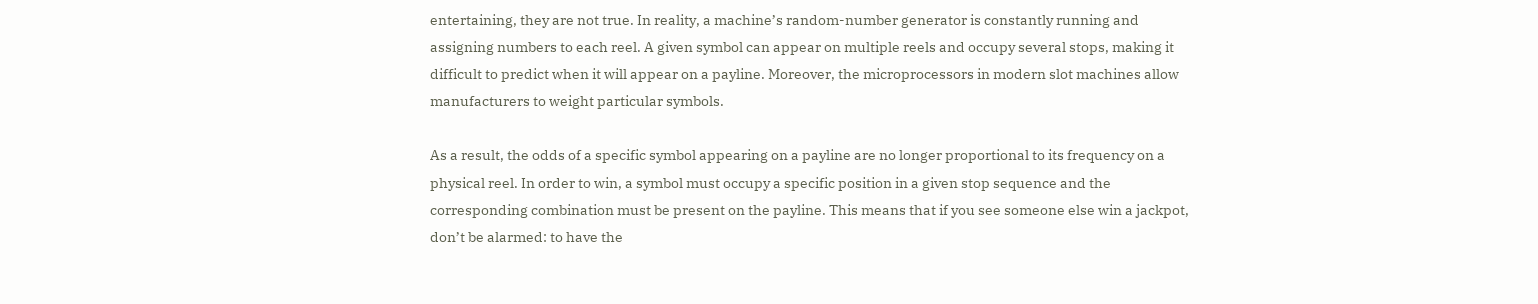entertaining, they are not true. In reality, a machine’s random-number generator is constantly running and assigning numbers to each reel. A given symbol can appear on multiple reels and occupy several stops, making it difficult to predict when it will appear on a payline. Moreover, the microprocessors in modern slot machines allow manufacturers to weight particular symbols.

As a result, the odds of a specific symbol appearing on a payline are no longer proportional to its frequency on a physical reel. In order to win, a symbol must occupy a specific position in a given stop sequence and the corresponding combination must be present on the payline. This means that if you see someone else win a jackpot, don’t be alarmed: to have the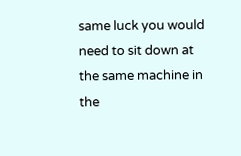same luck you would need to sit down at the same machine in the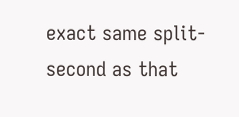exact same split-second as that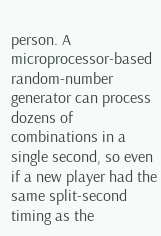person. A microprocessor-based random-number generator can process dozens of combinations in a single second, so even if a new player had the same split-second timing as the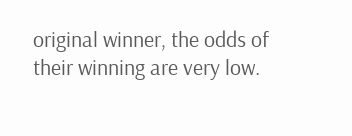original winner, the odds of their winning are very low.